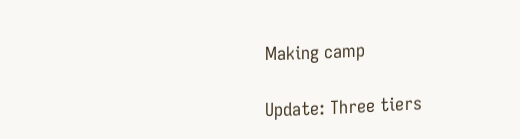Making camp

Update: Three tiers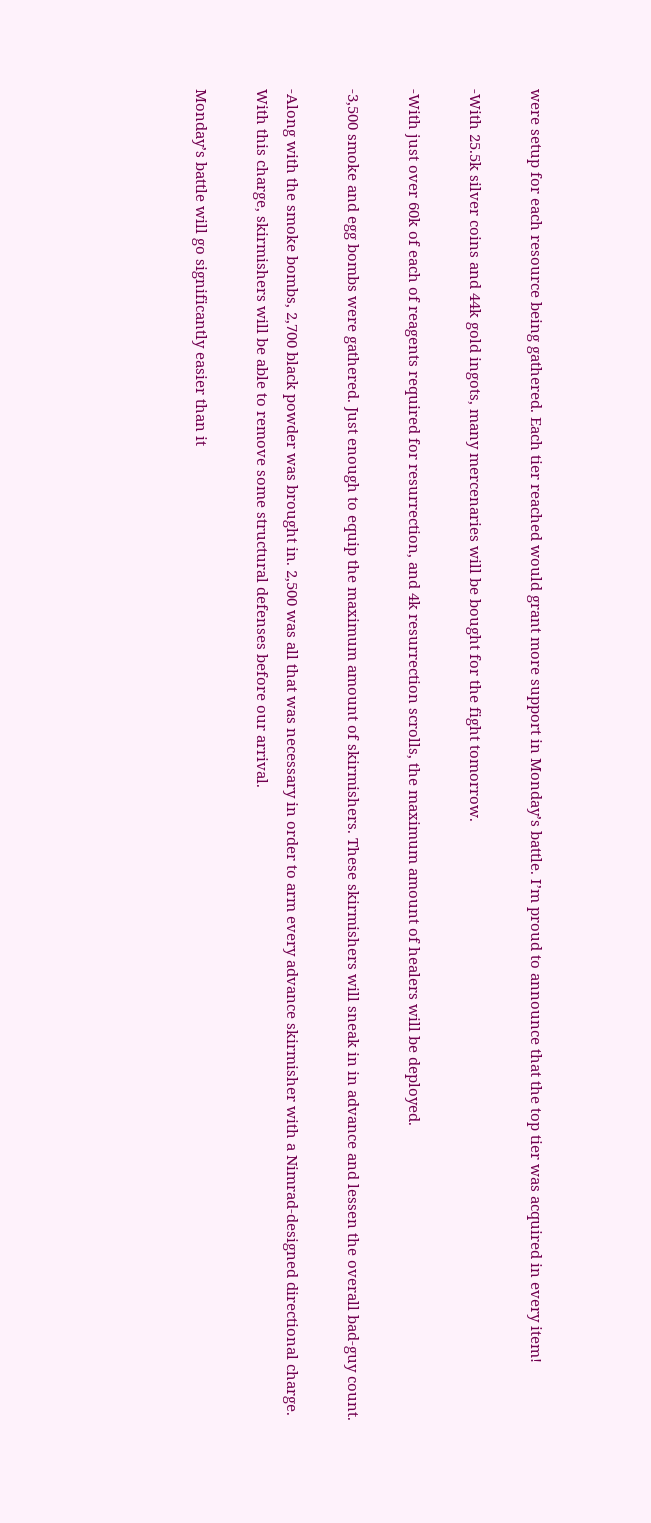were setup for each resource being gathered. Each tier reached would grant more support in Monday’s battle. I’m proud to announce that the top tier was acquired in every item!

-With 25.5k silver coins and 44k gold ingots, many mercenaries will be bought for the fight tomorrow.

-With just over 60k of each of reagents required for resurrection, and 4k resurrection scrolls, the maximum amount of healers will be deployed.

-3,500 smoke and egg bombs were gathered. Just enough to equip the maximum amount of skirmishers. These skirmishers will sneak in in advance and lessen the overall bad-guy count.

-Along with the smoke bombs, 2,700 black powder was brought in. 2,500 was all that was necessary in order to arm every advance skirmisher with a Nimrad-designed directional charge. With this charge, skirmishers will be able to remove some structural defenses before our arrival.

Monday’s battle will go significantly easier than it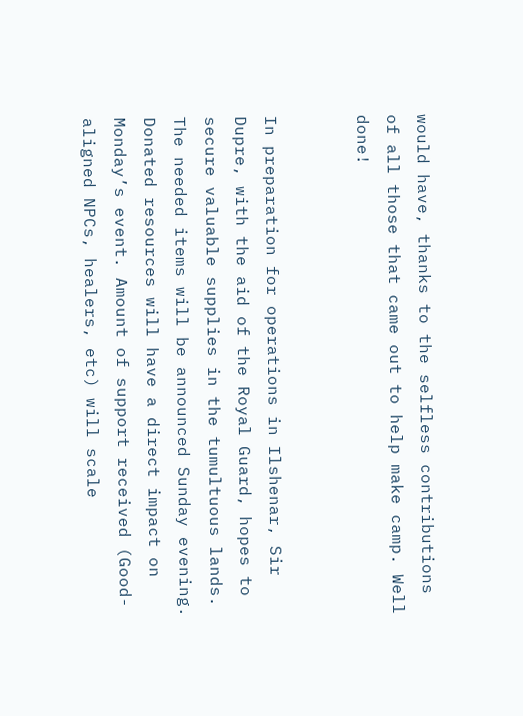would have, thanks to the selfless contributions of all those that came out to help make camp. Well done!


In preparation for operations in Ilshenar, Sir Dupre, with the aid of the Royal Guard, hopes to secure valuable supplies in the tumultuous lands. The needed items will be announced Sunday evening. Donated resources will have a direct impact on Monday’s event. Amount of support received (Good-aligned NPCs, healers, etc) will scale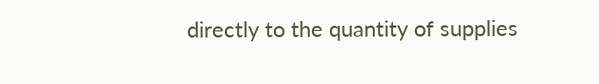directly to the quantity of supplies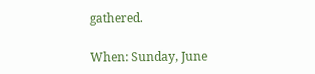gathered.

When: Sunday, June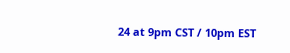24 at 9pm CST / 10pm EST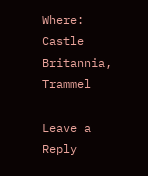Where: Castle Britannia, Trammel

Leave a Reply